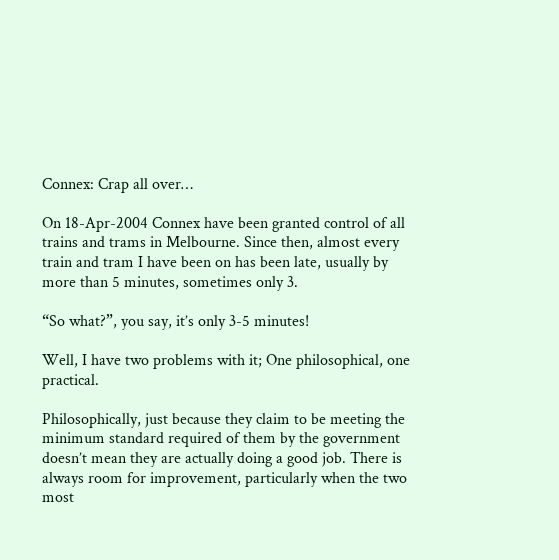Connex: Crap all over…

On 18-Apr-2004 Connex have been granted control of all trains and trams in Melbourne. Since then, almost every train and tram I have been on has been late, usually by more than 5 minutes, sometimes only 3.

“So what?”, you say, it’s only 3-5 minutes!

Well, I have two problems with it; One philosophical, one practical.

Philosophically, just because they claim to be meeting the minimum standard required of them by the government doesn’t mean they are actually doing a good job. There is always room for improvement, particularly when the two most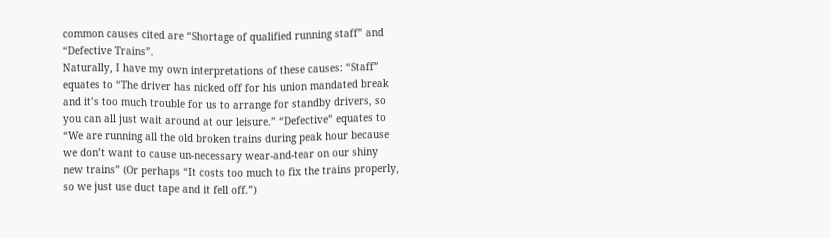common causes cited are “Shortage of qualified running staff” and “Defective Trains”.
Naturally, I have my own interpretations of these causes: “Staff” equates to “The driver has nicked off for his union mandated break and it’s too much trouble for us to arrange for standby drivers, so you can all just wait around at our leisure.” “Defective” equates to “We are running all the old broken trains during peak hour because we don’t want to cause un-necessary wear-and-tear on our shiny new trains” (Or perhaps “It costs too much to fix the trains properly, so we just use duct tape and it fell off.”)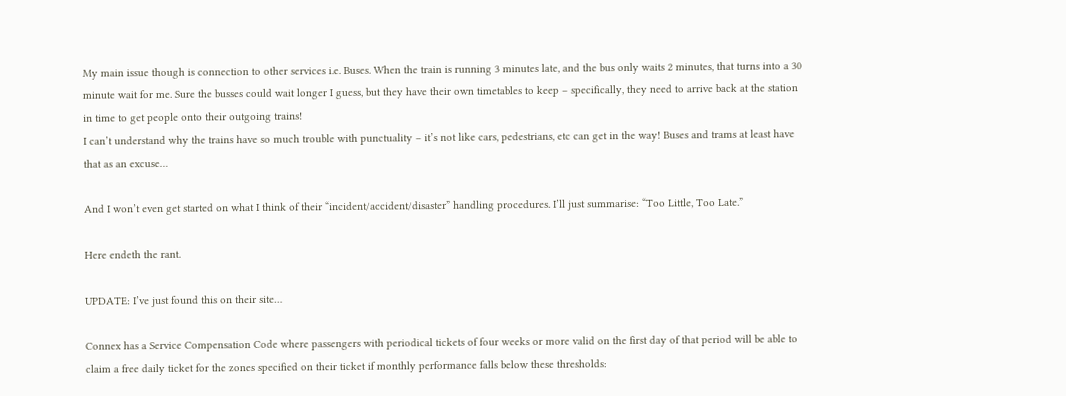My main issue though is connection to other services i.e. Buses. When the train is running 3 minutes late, and the bus only waits 2 minutes, that turns into a 30 minute wait for me. Sure the busses could wait longer I guess, but they have their own timetables to keep – specifically, they need to arrive back at the station in time to get people onto their outgoing trains!
I can’t understand why the trains have so much trouble with punctuality – it’s not like cars, pedestrians, etc can get in the way! Buses and trams at least have that as an excuse…

And I won’t even get started on what I think of their “incident/accident/disaster” handling procedures. I’ll just summarise: “Too Little, Too Late.”

Here endeth the rant.

UPDATE: I’ve just found this on their site…

Connex has a Service Compensation Code where passengers with periodical tickets of four weeks or more valid on the first day of that period will be able to claim a free daily ticket for the zones specified on their ticket if monthly performance falls below these thresholds: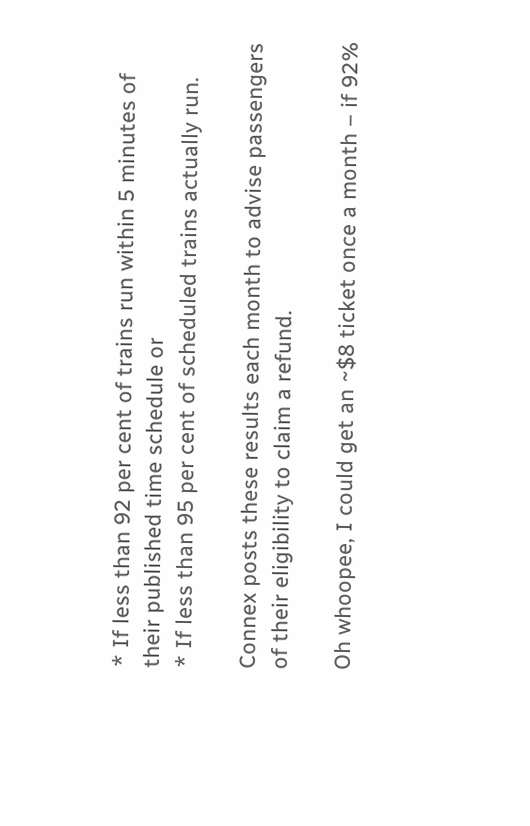* If less than 92 per cent of trains run within 5 minutes of their published time schedule or
* If less than 95 per cent of scheduled trains actually run.

Connex posts these results each month to advise passengers of their eligibility to claim a refund.

Oh whoopee, I could get an ~$8 ticket once a month – if 92%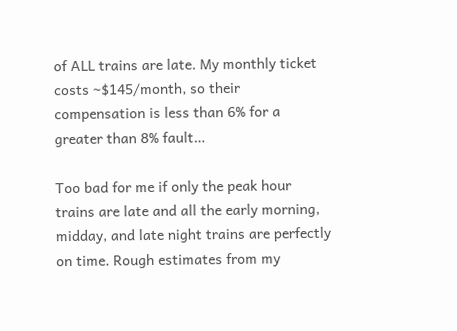of ALL trains are late. My monthly ticket costs ~$145/month, so their compensation is less than 6% for a greater than 8% fault…

Too bad for me if only the peak hour trains are late and all the early morning, midday, and late night trains are perfectly on time. Rough estimates from my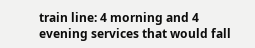train line: 4 morning and 4 evening services that would fall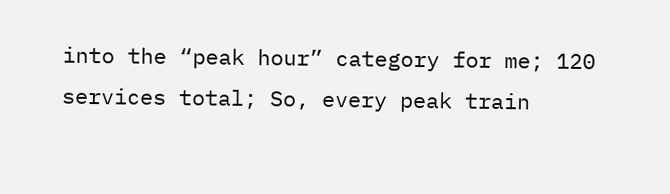into the “peak hour” category for me; 120 services total; So, every peak train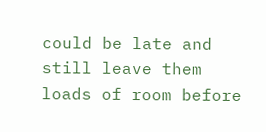could be late and still leave them loads of room before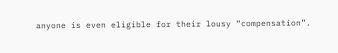anyone is even eligible for their lousy “compensation”.